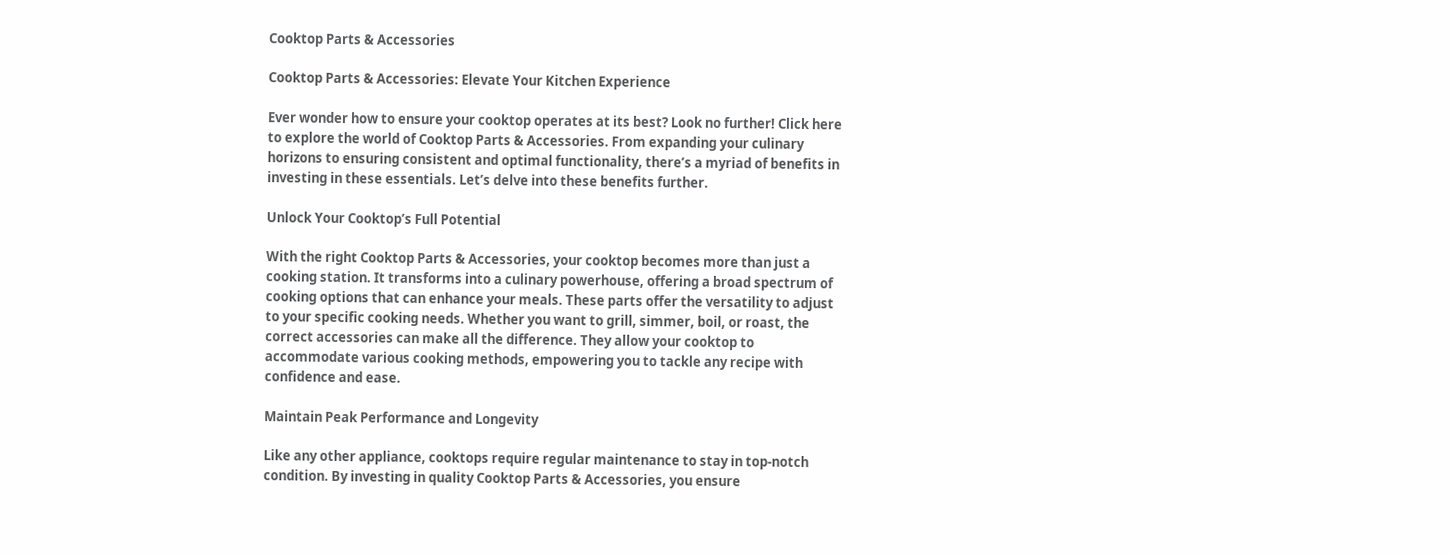Cooktop Parts & Accessories

Cooktop Parts & Accessories: Elevate Your Kitchen Experience

Ever wonder how to ensure your cooktop operates at its best? Look no further! Click here to explore the world of Cooktop Parts & Accessories. From expanding your culinary horizons to ensuring consistent and optimal functionality, there’s a myriad of benefits in investing in these essentials. Let’s delve into these benefits further.

Unlock Your Cooktop’s Full Potential

With the right Cooktop Parts & Accessories, your cooktop becomes more than just a cooking station. It transforms into a culinary powerhouse, offering a broad spectrum of cooking options that can enhance your meals. These parts offer the versatility to adjust to your specific cooking needs. Whether you want to grill, simmer, boil, or roast, the correct accessories can make all the difference. They allow your cooktop to accommodate various cooking methods, empowering you to tackle any recipe with confidence and ease.

Maintain Peak Performance and Longevity

Like any other appliance, cooktops require regular maintenance to stay in top-notch condition. By investing in quality Cooktop Parts & Accessories, you ensure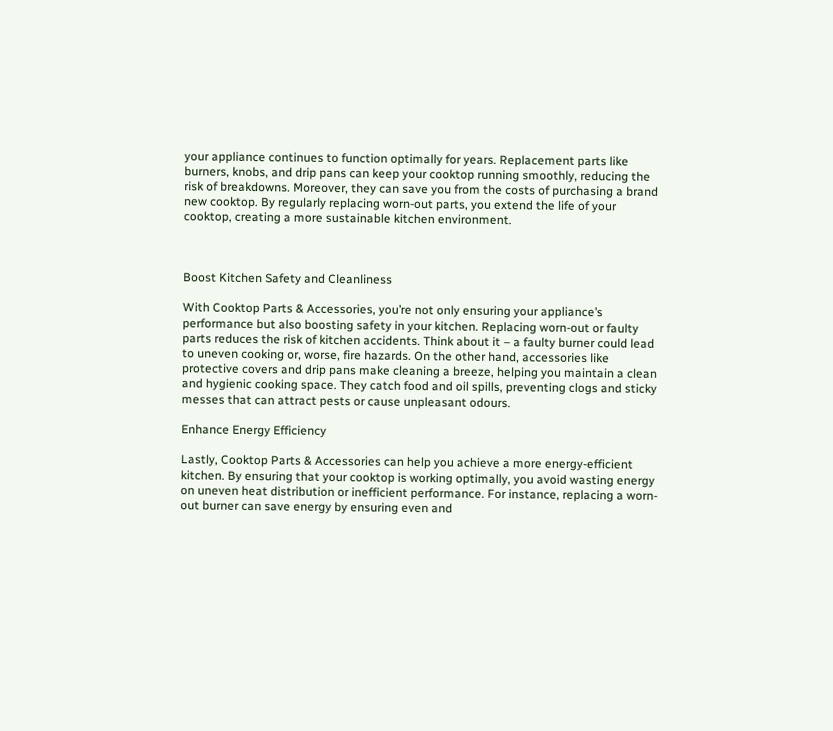your appliance continues to function optimally for years. Replacement parts like burners, knobs, and drip pans can keep your cooktop running smoothly, reducing the risk of breakdowns. Moreover, they can save you from the costs of purchasing a brand new cooktop. By regularly replacing worn-out parts, you extend the life of your cooktop, creating a more sustainable kitchen environment.



Boost Kitchen Safety and Cleanliness

With Cooktop Parts & Accessories, you’re not only ensuring your appliance’s performance but also boosting safety in your kitchen. Replacing worn-out or faulty parts reduces the risk of kitchen accidents. Think about it – a faulty burner could lead to uneven cooking or, worse, fire hazards. On the other hand, accessories like protective covers and drip pans make cleaning a breeze, helping you maintain a clean and hygienic cooking space. They catch food and oil spills, preventing clogs and sticky messes that can attract pests or cause unpleasant odours.

Enhance Energy Efficiency

Lastly, Cooktop Parts & Accessories can help you achieve a more energy-efficient kitchen. By ensuring that your cooktop is working optimally, you avoid wasting energy on uneven heat distribution or inefficient performance. For instance, replacing a worn-out burner can save energy by ensuring even and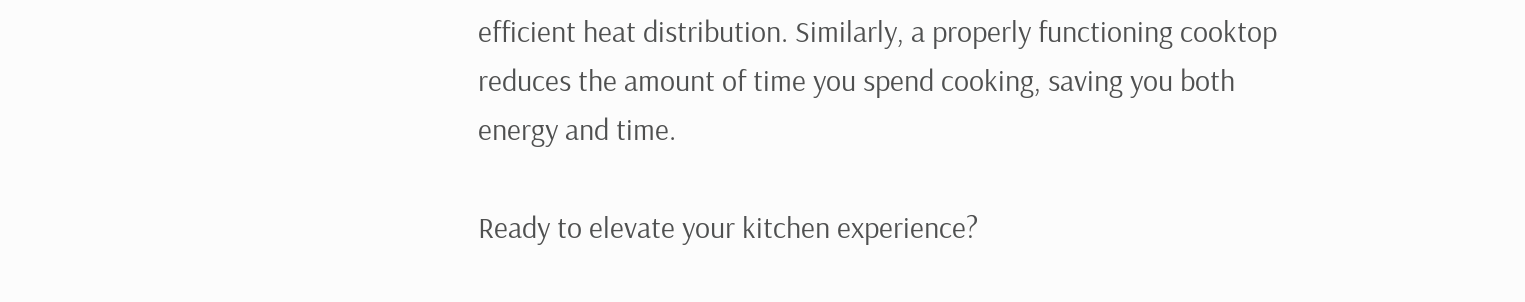efficient heat distribution. Similarly, a properly functioning cooktop reduces the amount of time you spend cooking, saving you both energy and time.

Ready to elevate your kitchen experience?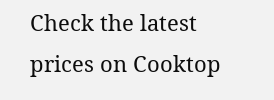Check the latest prices on Cooktop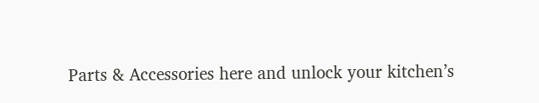Parts & Accessories here and unlock your kitchen’s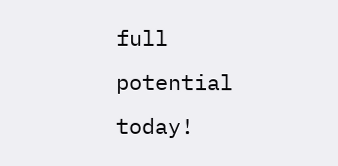full potential today!